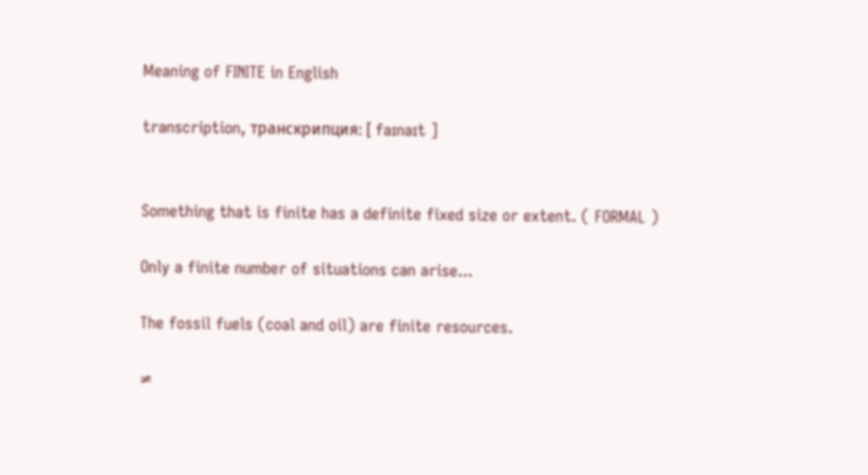Meaning of FINITE in English

transcription, транскрипция: [ faɪnaɪt ]


Something that is finite has a definite fixed size or extent. ( FORMAL )

Only a finite number of situations can arise...

The fossil fuels (coal and oil) are finite resources.

≠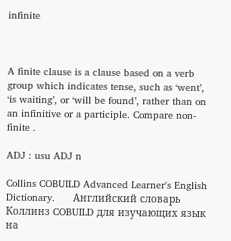infinite



A finite clause is a clause based on a verb group which indicates tense, such as ‘went’, ‘is waiting’, or ‘will be found’, rather than on an infinitive or a participle. Compare non-finite .

ADJ : usu ADJ n

Collins COBUILD Advanced Learner's English Dictionary.      Английский словарь Коллинз COBUILD для изучающих язык на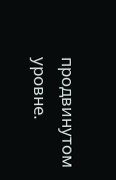продвинутом уровне.